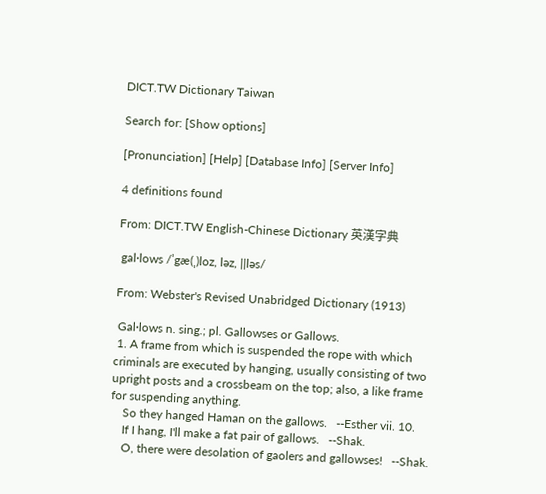DICT.TW Dictionary Taiwan

Search for: [Show options]

[Pronunciation] [Help] [Database Info] [Server Info]

4 definitions found

From: DICT.TW English-Chinese Dictionary 英漢字典

 gal·lows /ˈgæ(ˌ)loz, ləz, ||ləs/

From: Webster's Revised Unabridged Dictionary (1913)

 Gal·lows n. sing.; pl. Gallowses or Gallows.
 1. A frame from which is suspended the rope with which criminals are executed by hanging, usually consisting of two upright posts and a crossbeam on the top; also, a like frame for suspending anything.
    So they hanged Haman on the gallows.   --Esther vii. 10.
    If I hang, I'll make a fat pair of gallows.   --Shak.
    O, there were desolation of gaolers and gallowses!   --Shak.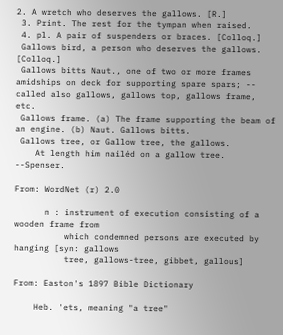2. A wretch who deserves the gallows. [R.]
 3. Print. The rest for the tympan when raised.
 4. pl. A pair of suspenders or braces. [Colloq.]
 Gallows bird, a person who deserves the gallows. [Colloq.]
 Gallows bitts Naut., one of two or more frames amidships on deck for supporting spare spars; -- called also gallows, gallows top, gallows frame, etc.
 Gallows frame. (a) The frame supporting the beam of an engine. (b) Naut. Gallows bitts.
 Gallows tree, or Gallow tree, the gallows.
    At length him nailéd on a gallow tree.   --Spenser.

From: WordNet (r) 2.0

      n : instrument of execution consisting of a wooden frame from
          which condemned persons are executed by hanging [syn: gallows
          tree, gallows-tree, gibbet, gallous]

From: Easton's 1897 Bible Dictionary

    Heb. 'ets, meaning "a tree"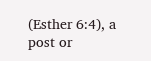(Esther 6:4), a post or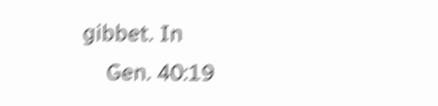gibbet. In
    Gen. 40:19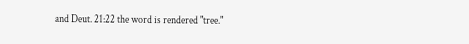and Deut. 21:22 the word is rendered "tree."